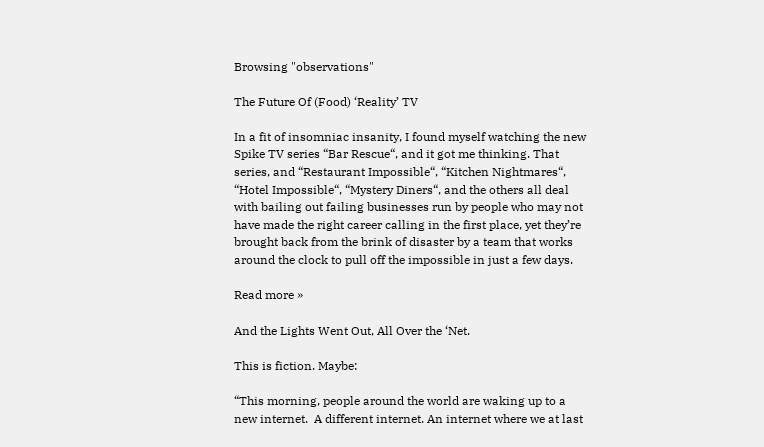Browsing "observations"

The Future Of (Food) ‘Reality’ TV

In a fit of insomniac insanity, I found myself watching the new Spike TV series “Bar Rescue“, and it got me thinking. That series, and “Restaurant Impossible“, “Kitchen Nightmares“, “Hotel Impossible“, “Mystery Diners“, and the others all deal with bailing out failing businesses run by people who may not have made the right career calling in the first place, yet they’re brought back from the brink of disaster by a team that works around the clock to pull off the impossible in just a few days.

Read more »

And the Lights Went Out, All Over the ‘Net.

This is fiction. Maybe:

“This morning, people around the world are waking up to a new internet.  A different internet. An internet where we at last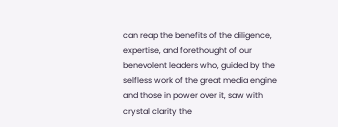can reap the benefits of the diligence, expertise, and forethought of our benevolent leaders who, guided by the selfless work of the great media engine and those in power over it, saw with crystal clarity the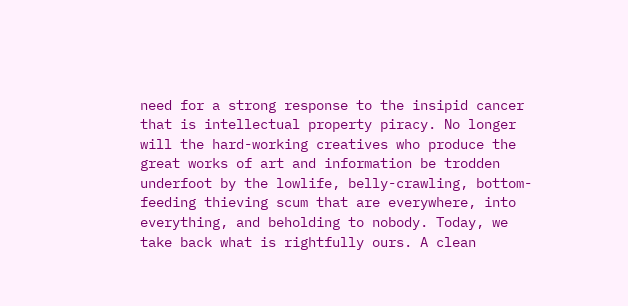need for a strong response to the insipid cancer that is intellectual property piracy. No longer will the hard-working creatives who produce the great works of art and information be trodden underfoot by the lowlife, belly-crawling, bottom-feeding thieving scum that are everywhere, into everything, and beholding to nobody. Today, we take back what is rightfully ours. A clean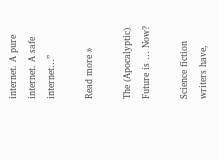internet. A pure internet. A safe internet…”

Read more »

The (Apocalyptic) Future is … Now?

Science fiction writers have,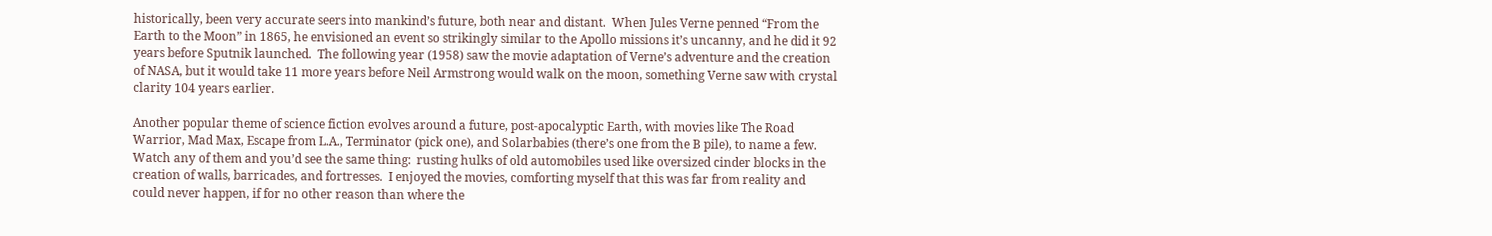historically, been very accurate seers into mankind’s future, both near and distant.  When Jules Verne penned “From the Earth to the Moon” in 1865, he envisioned an event so strikingly similar to the Apollo missions it’s uncanny, and he did it 92 years before Sputnik launched.  The following year (1958) saw the movie adaptation of Verne’s adventure and the creation of NASA, but it would take 11 more years before Neil Armstrong would walk on the moon, something Verne saw with crystal clarity 104 years earlier.

Another popular theme of science fiction evolves around a future, post-apocalyptic Earth, with movies like The Road Warrior, Mad Max, Escape from L.A., Terminator (pick one), and Solarbabies (there’s one from the B pile), to name a few.  Watch any of them and you’d see the same thing:  rusting hulks of old automobiles used like oversized cinder blocks in the creation of walls, barricades, and fortresses.  I enjoyed the movies, comforting myself that this was far from reality and could never happen, if for no other reason than where the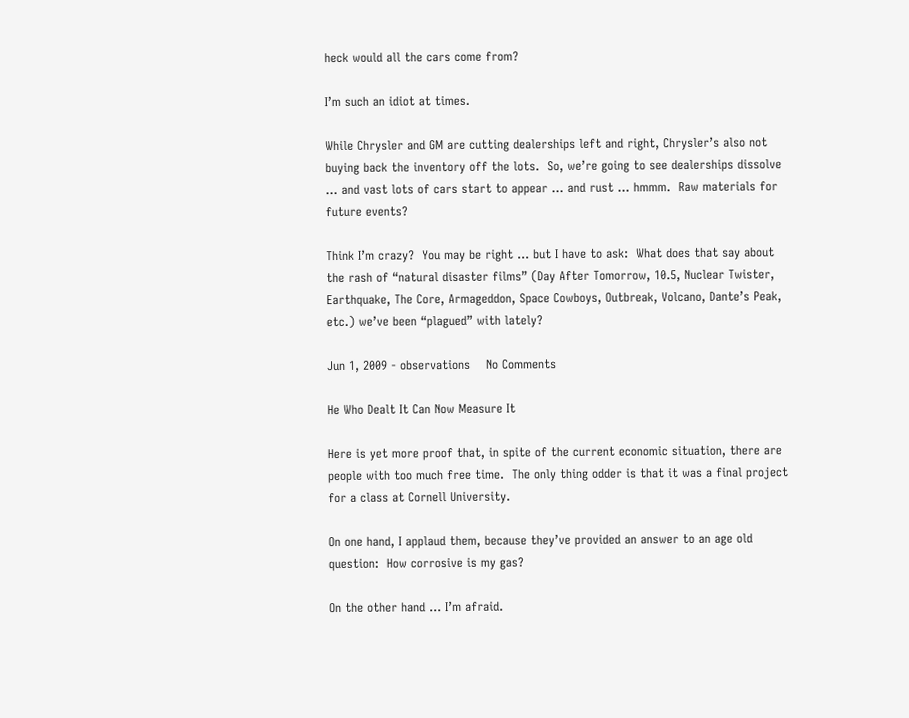heck would all the cars come from?

I’m such an idiot at times.

While Chrysler and GM are cutting dealerships left and right, Chrysler’s also not buying back the inventory off the lots.  So, we’re going to see dealerships dissolve … and vast lots of cars start to appear … and rust … hmmm.  Raw materials for future events?

Think I’m crazy?  You may be right … but I have to ask:  What does that say about the rash of “natural disaster films” (Day After Tomorrow, 10.5, Nuclear Twister, Earthquake, The Core, Armageddon, Space Cowboys, Outbreak, Volcano, Dante’s Peak, etc.) we’ve been “plagued” with lately?

Jun 1, 2009 - observations    No Comments

He Who Dealt It Can Now Measure It

Here is yet more proof that, in spite of the current economic situation, there are people with too much free time.  The only thing odder is that it was a final project for a class at Cornell University.

On one hand, I applaud them, because they’ve provided an answer to an age old question:  How corrosive is my gas?

On the other hand … I’m afraid.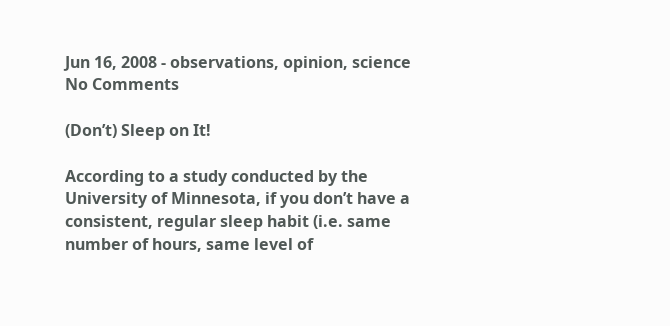Jun 16, 2008 - observations, opinion, science    No Comments

(Don’t) Sleep on It!

According to a study conducted by the University of Minnesota, if you don’t have a consistent, regular sleep habit (i.e. same number of hours, same level of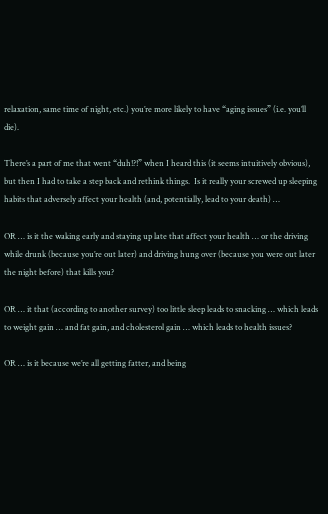relaxation, same time of night, etc.) you’re more likely to have “aging issues” (i.e. you’ll die).

There’s a part of me that went “duh!?!” when I heard this (it seems intuitively obvious), but then I had to take a step back and rethink things.  Is it really your screwed up sleeping habits that adversely affect your health (and, potentially, lead to your death) …

OR … is it the waking early and staying up late that affect your health … or the driving while drunk (because you’re out later) and driving hung over (because you were out later the night before) that kills you?

OR … it that (according to another survey) too little sleep leads to snacking … which leads to weight gain … and fat gain, and cholesterol gain … which leads to health issues?

OR … is it because we’re all getting fatter, and being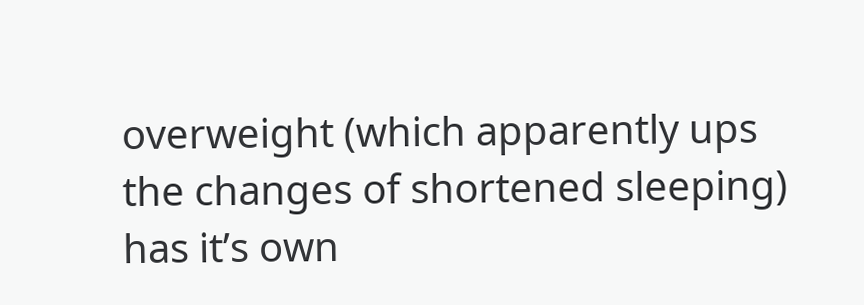overweight (which apparently ups the changes of shortened sleeping) has it’s own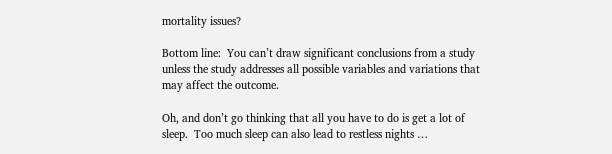mortality issues?

Bottom line:  You can’t draw significant conclusions from a study unless the study addresses all possible variables and variations that may affect the outcome.

Oh, and don’t go thinking that all you have to do is get a lot of sleep.  Too much sleep can also lead to restless nights …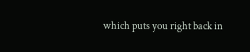which puts you right back in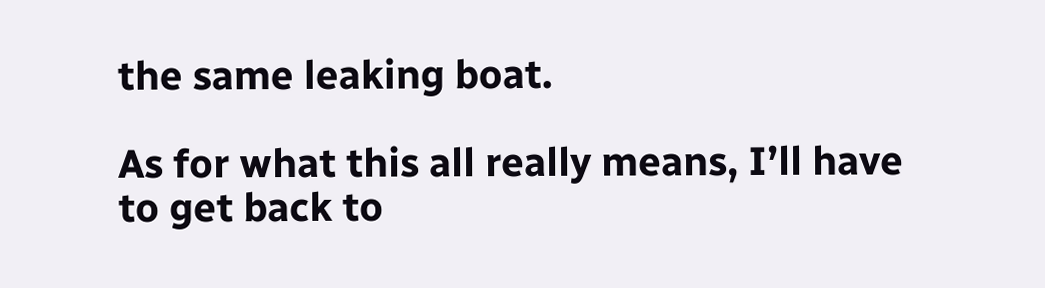the same leaking boat.

As for what this all really means, I’ll have to get back to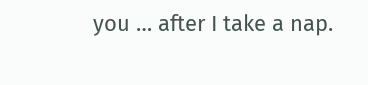you … after I take a nap.